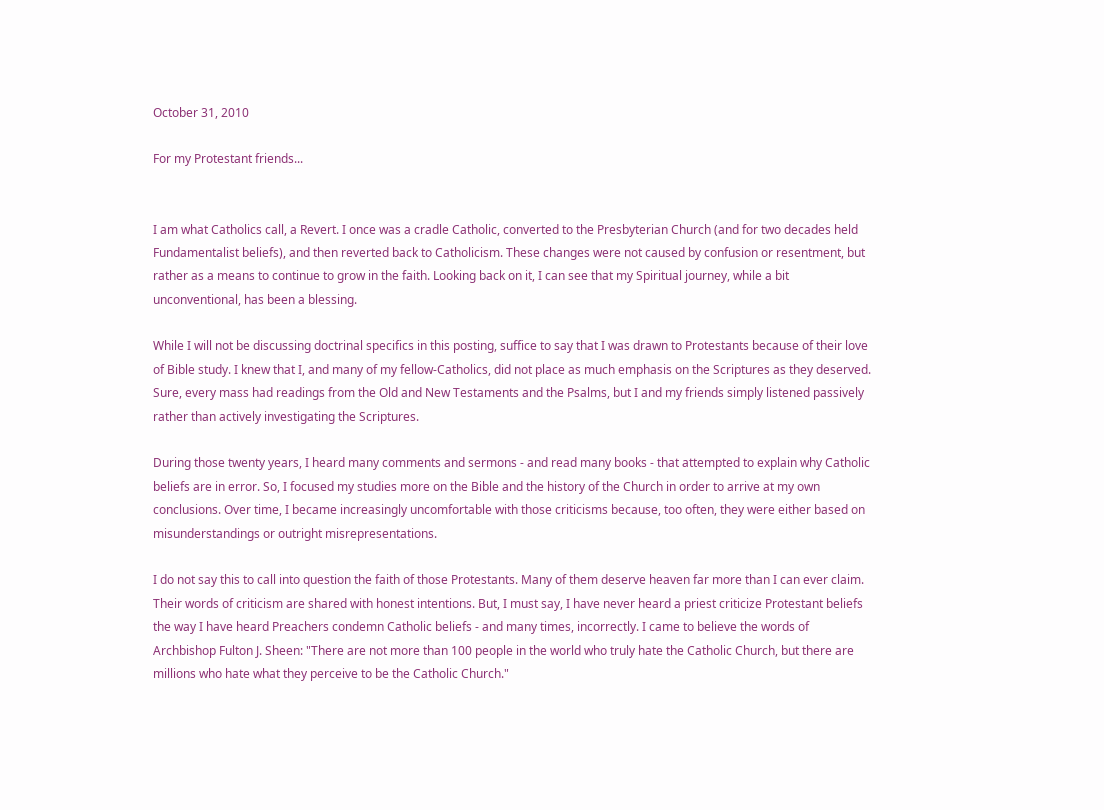October 31, 2010

For my Protestant friends...


I am what Catholics call, a Revert. I once was a cradle Catholic, converted to the Presbyterian Church (and for two decades held Fundamentalist beliefs), and then reverted back to Catholicism. These changes were not caused by confusion or resentment, but rather as a means to continue to grow in the faith. Looking back on it, I can see that my Spiritual journey, while a bit unconventional, has been a blessing.

While I will not be discussing doctrinal specifics in this posting, suffice to say that I was drawn to Protestants because of their love of Bible study. I knew that I, and many of my fellow-Catholics, did not place as much emphasis on the Scriptures as they deserved. Sure, every mass had readings from the Old and New Testaments and the Psalms, but I and my friends simply listened passively rather than actively investigating the Scriptures.

During those twenty years, I heard many comments and sermons - and read many books - that attempted to explain why Catholic beliefs are in error. So, I focused my studies more on the Bible and the history of the Church in order to arrive at my own conclusions. Over time, I became increasingly uncomfortable with those criticisms because, too often, they were either based on misunderstandings or outright misrepresentations.

I do not say this to call into question the faith of those Protestants. Many of them deserve heaven far more than I can ever claim. Their words of criticism are shared with honest intentions. But, I must say, I have never heard a priest criticize Protestant beliefs the way I have heard Preachers condemn Catholic beliefs - and many times, incorrectly. I came to believe the words of Archbishop Fulton J. Sheen: "There are not more than 100 people in the world who truly hate the Catholic Church, but there are millions who hate what they perceive to be the Catholic Church."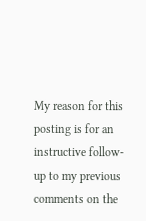My reason for this posting is for an instructive follow-up to my previous comments on the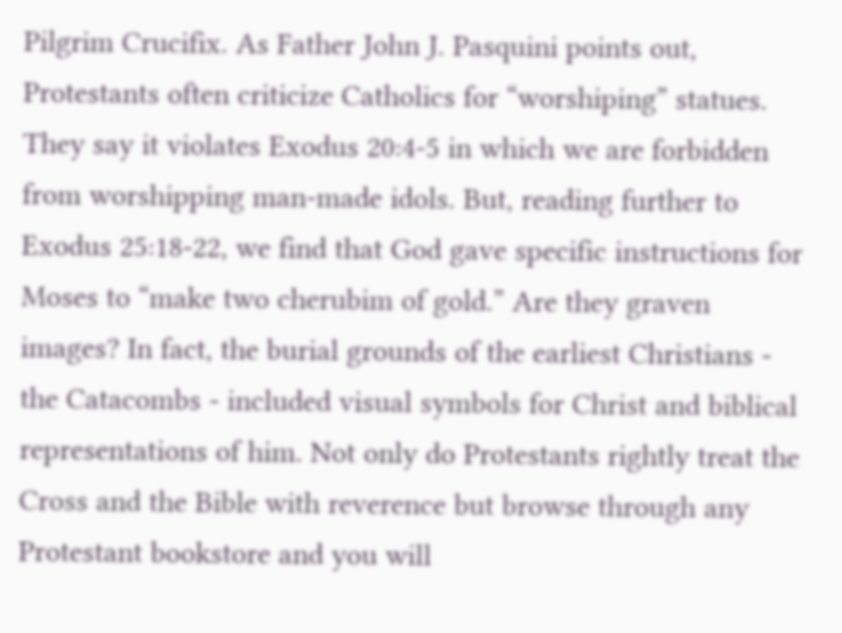Pilgrim Crucifix. As Father John J. Pasquini points out, Protestants often criticize Catholics for “worshiping” statues. They say it violates Exodus 20:4-5 in which we are forbidden from worshipping man-made idols. But, reading further to Exodus 25:18-22, we find that God gave specific instructions for Moses to “make two cherubim of gold.” Are they graven images? In fact, the burial grounds of the earliest Christians - the Catacombs - included visual symbols for Christ and biblical representations of him. Not only do Protestants rightly treat the Cross and the Bible with reverence but browse through any Protestant bookstore and you will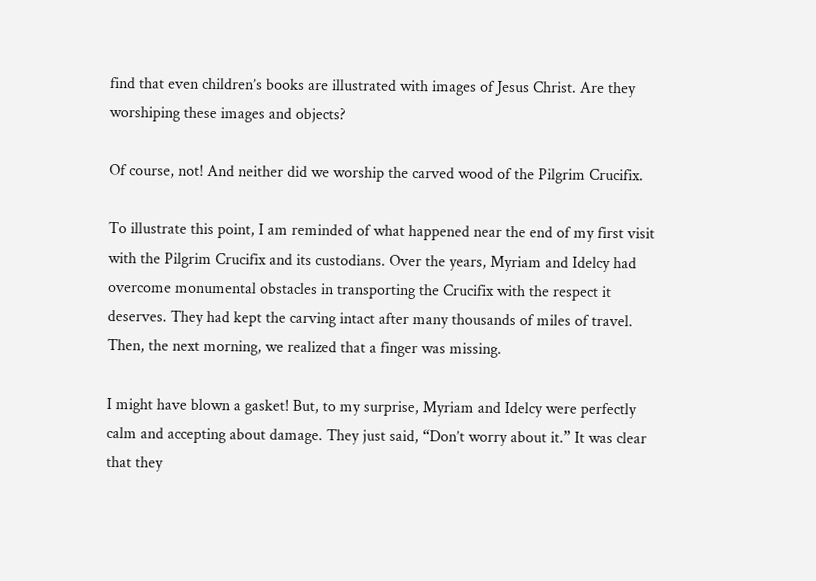find that even children’s books are illustrated with images of Jesus Christ. Are they worshiping these images and objects?

Of course, not! And neither did we worship the carved wood of the Pilgrim Crucifix.

To illustrate this point, I am reminded of what happened near the end of my first visit with the Pilgrim Crucifix and its custodians. Over the years, Myriam and Idelcy had overcome monumental obstacles in transporting the Crucifix with the respect it deserves. They had kept the carving intact after many thousands of miles of travel. Then, the next morning, we realized that a finger was missing.

I might have blown a gasket! But, to my surprise, Myriam and Idelcy were perfectly calm and accepting about damage. They just said, “Don’t worry about it.” It was clear that they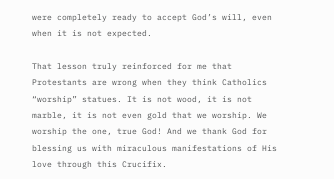were completely ready to accept God’s will, even when it is not expected.

That lesson truly reinforced for me that Protestants are wrong when they think Catholics “worship” statues. It is not wood, it is not marble, it is not even gold that we worship. We worship the one, true God! And we thank God for blessing us with miraculous manifestations of His love through this Crucifix.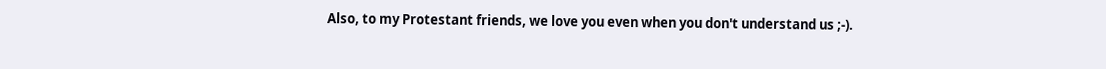Also, to my Protestant friends, we love you even when you don't understand us ;-).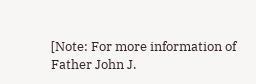[Note: For more information of Father John J.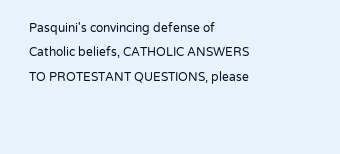Pasquini's convincing defense of Catholic beliefs, CATHOLIC ANSWERS TO PROTESTANT QUESTIONS, please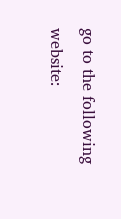go to the following website: